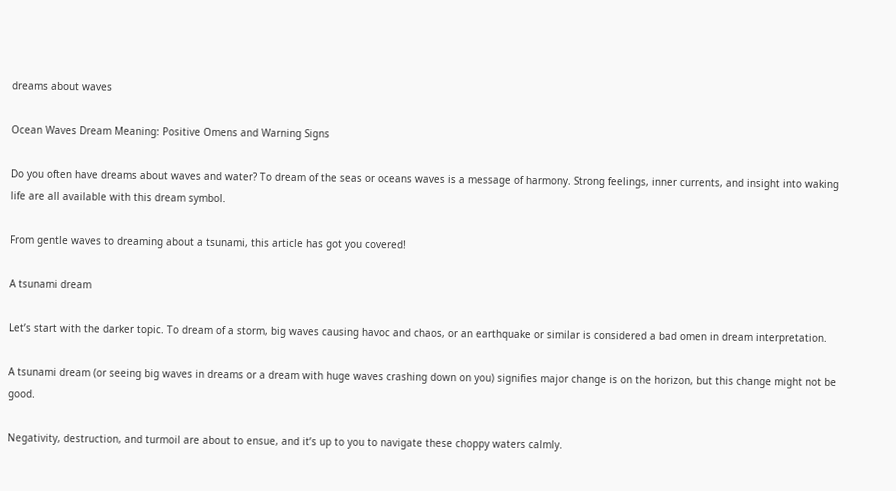dreams about waves

Ocean Waves Dream Meaning: Positive Omens and Warning Signs

Do you often have dreams about waves and water? To dream of the seas or oceans waves is a message of harmony. Strong feelings, inner currents, and insight into waking life are all available with this dream symbol.

From gentle waves to dreaming about a tsunami, this article has got you covered!

A tsunami dream

Let’s start with the darker topic. To dream of a storm, big waves causing havoc and chaos, or an earthquake or similar is considered a bad omen in dream interpretation.

A tsunami dream (or seeing big waves in dreams or a dream with huge waves crashing down on you) signifies major change is on the horizon, but this change might not be good.

Negativity, destruction, and turmoil are about to ensue, and it’s up to you to navigate these choppy waters calmly.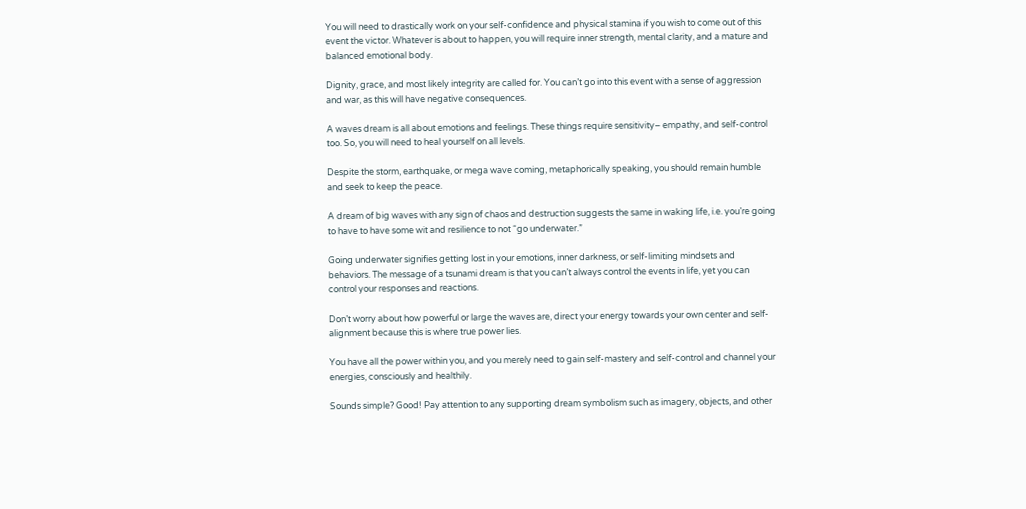You will need to drastically work on your self-confidence and physical stamina if you wish to come out of this event the victor. Whatever is about to happen, you will require inner strength, mental clarity, and a mature and balanced emotional body.

Dignity, grace, and most likely integrity are called for. You can’t go into this event with a sense of aggression and war, as this will have negative consequences.

A waves dream is all about emotions and feelings. These things require sensitivity– empathy, and self-control too. So, you will need to heal yourself on all levels.

Despite the storm, earthquake, or mega wave coming, metaphorically speaking, you should remain humble and seek to keep the peace.

A dream of big waves with any sign of chaos and destruction suggests the same in waking life, i.e. you’re going to have to have some wit and resilience to not “go underwater.”

Going underwater signifies getting lost in your emotions, inner darkness, or self-limiting mindsets and behaviors. The message of a tsunami dream is that you can’t always control the events in life, yet you can control your responses and reactions.

Don’t worry about how powerful or large the waves are, direct your energy towards your own center and self-alignment because this is where true power lies.

You have all the power within you, and you merely need to gain self-mastery and self-control and channel your energies, consciously and healthily.

Sounds simple? Good! Pay attention to any supporting dream symbolism such as imagery, objects, and other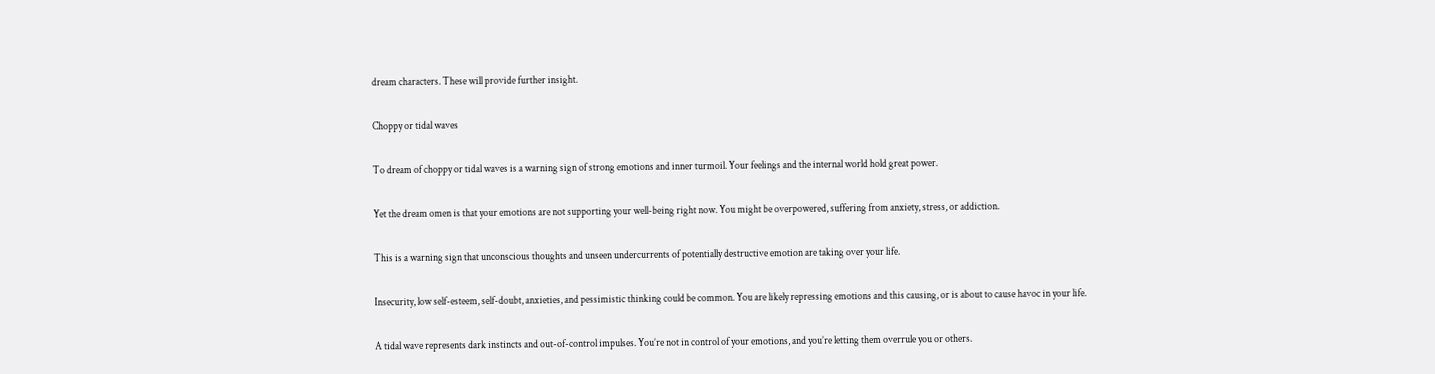dream characters. These will provide further insight.

Choppy or tidal waves

To dream of choppy or tidal waves is a warning sign of strong emotions and inner turmoil. Your feelings and the internal world hold great power.

Yet the dream omen is that your emotions are not supporting your well-being right now. You might be overpowered, suffering from anxiety, stress, or addiction.

This is a warning sign that unconscious thoughts and unseen undercurrents of potentially destructive emotion are taking over your life.

Insecurity, low self-esteem, self-doubt, anxieties, and pessimistic thinking could be common. You are likely repressing emotions and this causing, or is about to cause havoc in your life.

A tidal wave represents dark instincts and out-of-control impulses. You’re not in control of your emotions, and you’re letting them overrule you or others.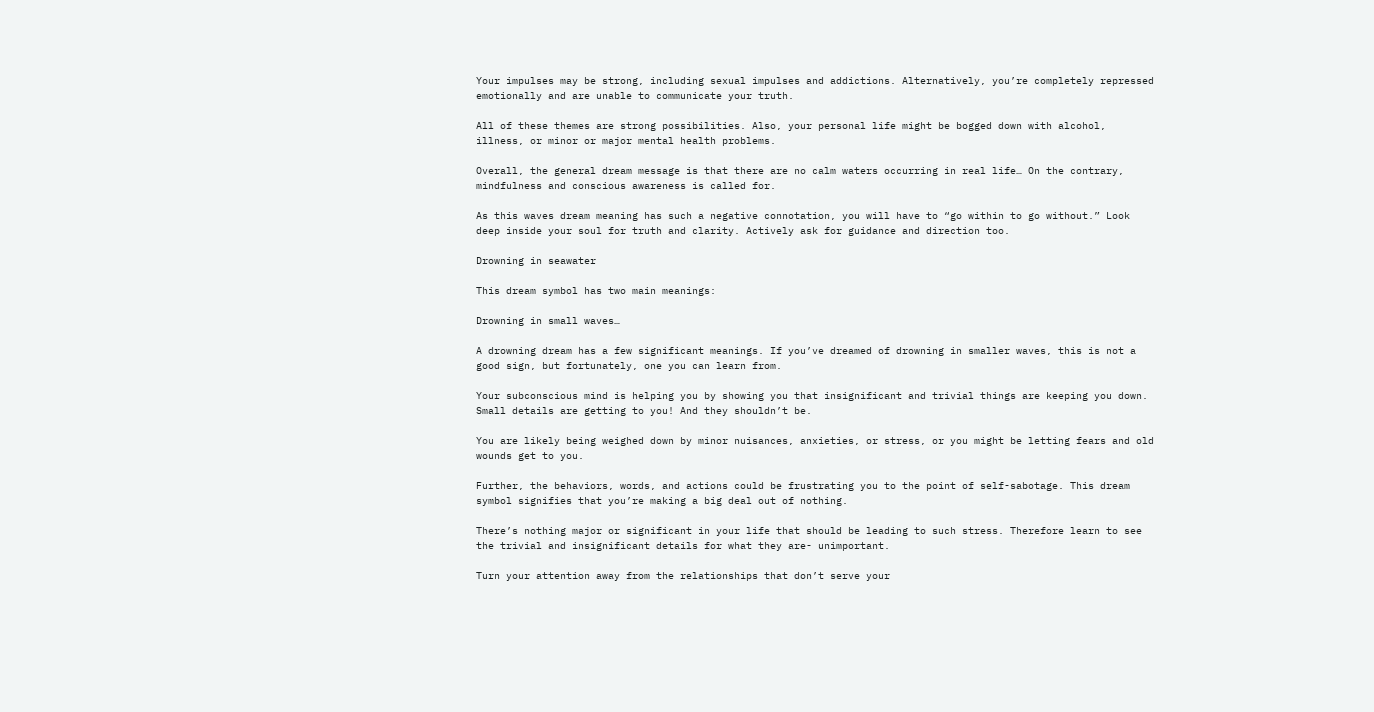Your impulses may be strong, including sexual impulses and addictions. Alternatively, you’re completely repressed emotionally and are unable to communicate your truth.

All of these themes are strong possibilities. Also, your personal life might be bogged down with alcohol, illness, or minor or major mental health problems.

Overall, the general dream message is that there are no calm waters occurring in real life… On the contrary, mindfulness and conscious awareness is called for.

As this waves dream meaning has such a negative connotation, you will have to “go within to go without.” Look deep inside your soul for truth and clarity. Actively ask for guidance and direction too.

Drowning in seawater

This dream symbol has two main meanings:

Drowning in small waves…

A drowning dream has a few significant meanings. If you’ve dreamed of drowning in smaller waves, this is not a good sign, but fortunately, one you can learn from.

Your subconscious mind is helping you by showing you that insignificant and trivial things are keeping you down. Small details are getting to you! And they shouldn’t be.

You are likely being weighed down by minor nuisances, anxieties, or stress, or you might be letting fears and old wounds get to you.

Further, the behaviors, words, and actions could be frustrating you to the point of self-sabotage. This dream symbol signifies that you’re making a big deal out of nothing.

There’s nothing major or significant in your life that should be leading to such stress. Therefore learn to see the trivial and insignificant details for what they are- unimportant.

Turn your attention away from the relationships that don’t serve your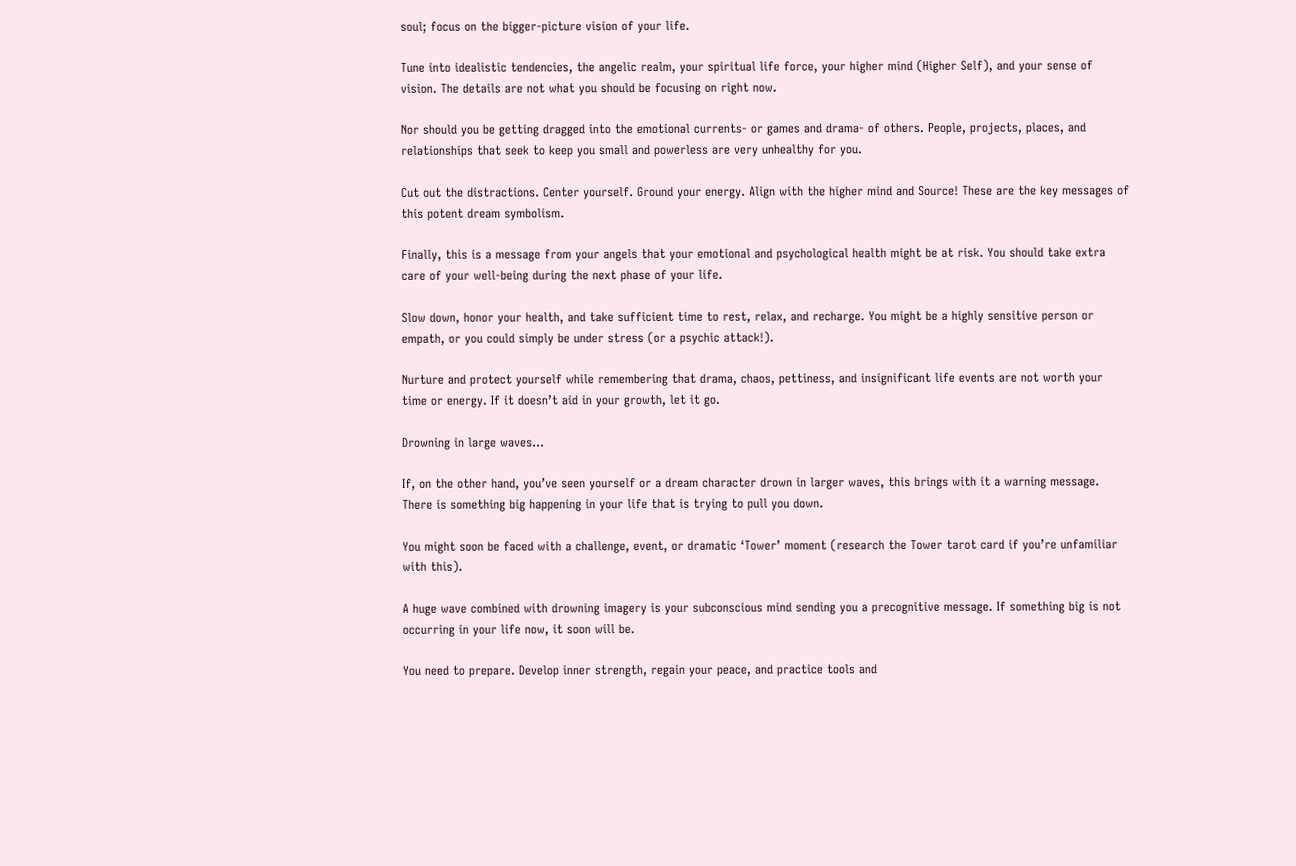soul; focus on the bigger-picture vision of your life.

Tune into idealistic tendencies, the angelic realm, your spiritual life force, your higher mind (Higher Self), and your sense of vision. The details are not what you should be focusing on right now.

Nor should you be getting dragged into the emotional currents- or games and drama- of others. People, projects, places, and relationships that seek to keep you small and powerless are very unhealthy for you.

Cut out the distractions. Center yourself. Ground your energy. Align with the higher mind and Source! These are the key messages of this potent dream symbolism.

Finally, this is a message from your angels that your emotional and psychological health might be at risk. You should take extra care of your well-being during the next phase of your life.

Slow down, honor your health, and take sufficient time to rest, relax, and recharge. You might be a highly sensitive person or empath, or you could simply be under stress (or a psychic attack!).

Nurture and protect yourself while remembering that drama, chaos, pettiness, and insignificant life events are not worth your time or energy. If it doesn’t aid in your growth, let it go.

Drowning in large waves…

If, on the other hand, you’ve seen yourself or a dream character drown in larger waves, this brings with it a warning message. There is something big happening in your life that is trying to pull you down.

You might soon be faced with a challenge, event, or dramatic ‘Tower’ moment (research the Tower tarot card if you’re unfamiliar with this).

A huge wave combined with drowning imagery is your subconscious mind sending you a precognitive message. If something big is not occurring in your life now, it soon will be.

You need to prepare. Develop inner strength, regain your peace, and practice tools and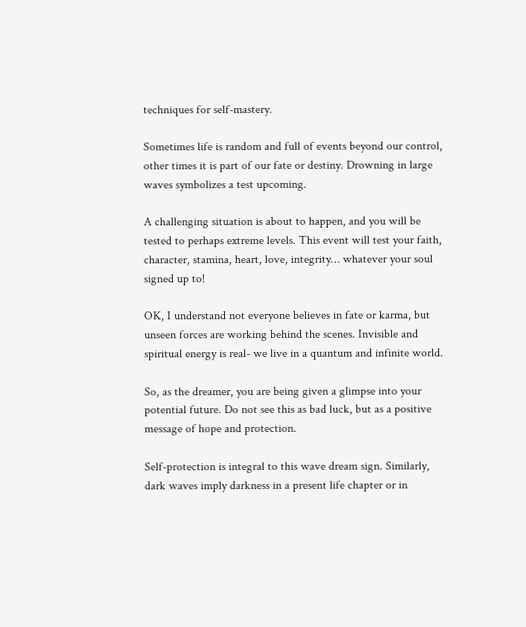techniques for self-mastery.

Sometimes life is random and full of events beyond our control, other times it is part of our fate or destiny. Drowning in large waves symbolizes a test upcoming.

A challenging situation is about to happen, and you will be tested to perhaps extreme levels. This event will test your faith, character, stamina, heart, love, integrity… whatever your soul signed up to!

OK, I understand not everyone believes in fate or karma, but unseen forces are working behind the scenes. Invisible and spiritual energy is real- we live in a quantum and infinite world.

So, as the dreamer, you are being given a glimpse into your potential future. Do not see this as bad luck, but as a positive message of hope and protection.

Self-protection is integral to this wave dream sign. Similarly, dark waves imply darkness in a present life chapter or in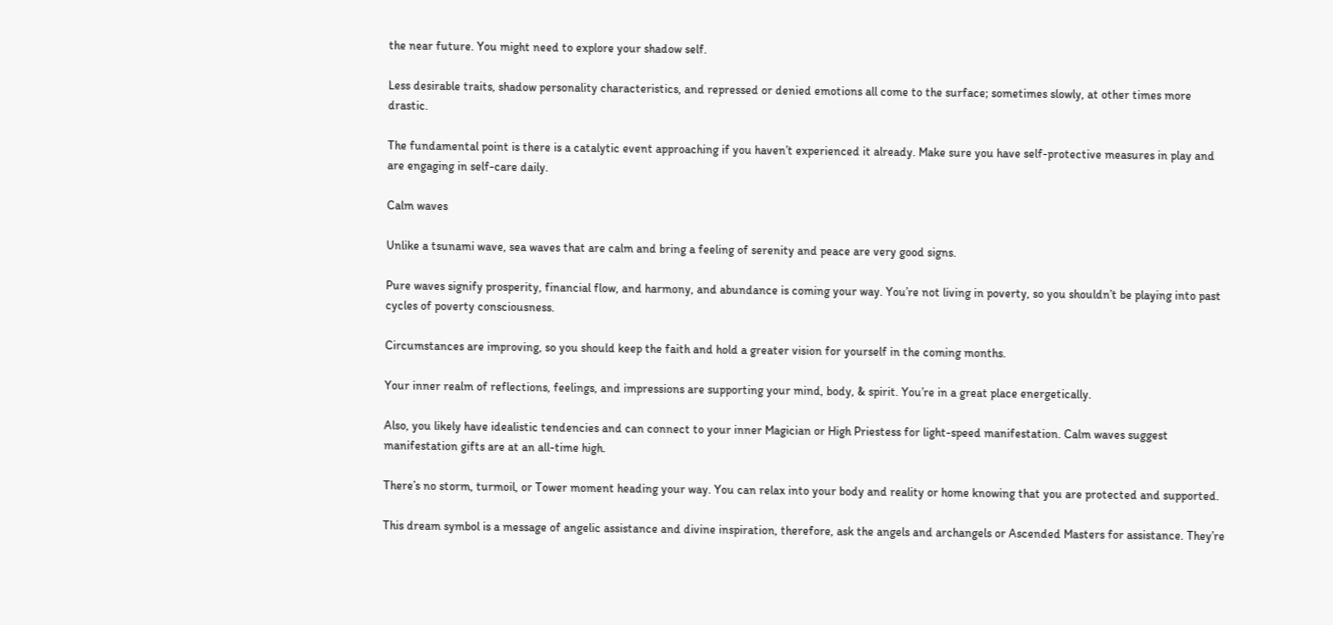the near future. You might need to explore your shadow self.

Less desirable traits, shadow personality characteristics, and repressed or denied emotions all come to the surface; sometimes slowly, at other times more drastic.

The fundamental point is there is a catalytic event approaching if you haven’t experienced it already. Make sure you have self-protective measures in play and are engaging in self-care daily.

Calm waves

Unlike a tsunami wave, sea waves that are calm and bring a feeling of serenity and peace are very good signs.

Pure waves signify prosperity, financial flow, and harmony, and abundance is coming your way. You’re not living in poverty, so you shouldn’t be playing into past cycles of poverty consciousness.

Circumstances are improving, so you should keep the faith and hold a greater vision for yourself in the coming months.

Your inner realm of reflections, feelings, and impressions are supporting your mind, body, & spirit. You’re in a great place energetically.

Also, you likely have idealistic tendencies and can connect to your inner Magician or High Priestess for light-speed manifestation. Calm waves suggest manifestation gifts are at an all-time high.

There’s no storm, turmoil, or Tower moment heading your way. You can relax into your body and reality or home knowing that you are protected and supported.

This dream symbol is a message of angelic assistance and divine inspiration, therefore, ask the angels and archangels or Ascended Masters for assistance. They’re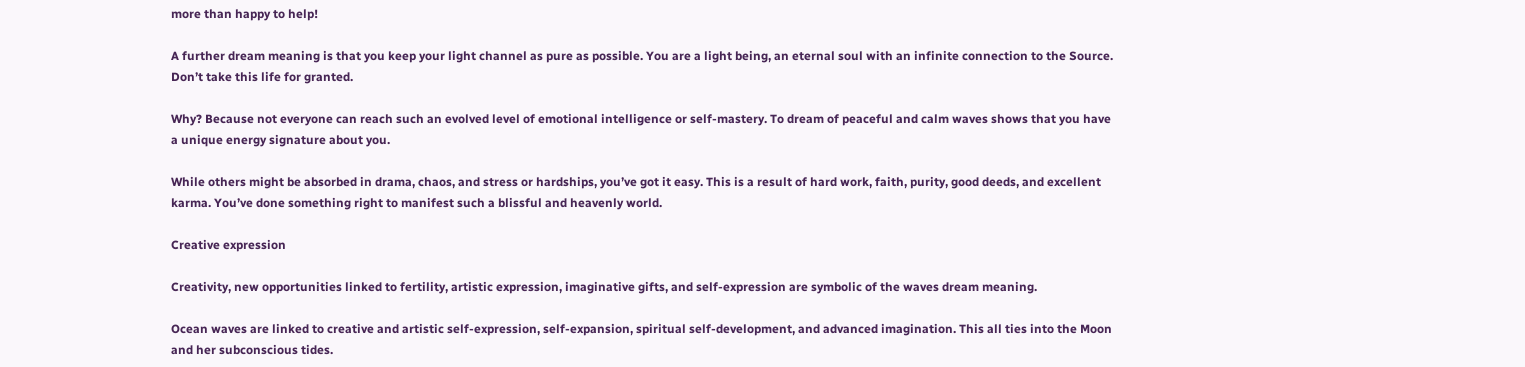more than happy to help!

A further dream meaning is that you keep your light channel as pure as possible. You are a light being, an eternal soul with an infinite connection to the Source. Don’t take this life for granted.

Why? Because not everyone can reach such an evolved level of emotional intelligence or self-mastery. To dream of peaceful and calm waves shows that you have a unique energy signature about you.

While others might be absorbed in drama, chaos, and stress or hardships, you’ve got it easy. This is a result of hard work, faith, purity, good deeds, and excellent karma. You’ve done something right to manifest such a blissful and heavenly world.

Creative expression

Creativity, new opportunities linked to fertility, artistic expression, imaginative gifts, and self-expression are symbolic of the waves dream meaning.

Ocean waves are linked to creative and artistic self-expression, self-expansion, spiritual self-development, and advanced imagination. This all ties into the Moon and her subconscious tides.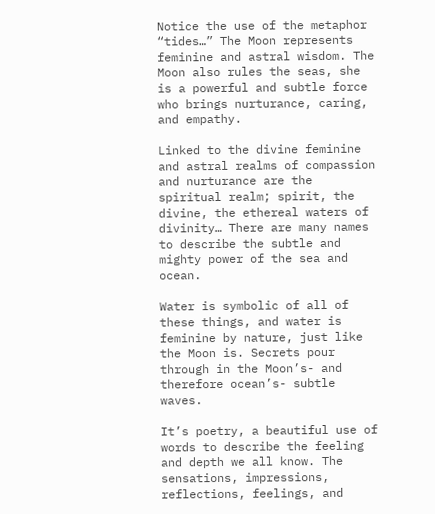Notice the use of the metaphor “tides…” The Moon represents feminine and astral wisdom. The Moon also rules the seas, she is a powerful and subtle force who brings nurturance, caring, and empathy.

Linked to the divine feminine and astral realms of compassion and nurturance are the spiritual realm; spirit, the divine, the ethereal waters of divinity… There are many names to describe the subtle and mighty power of the sea and ocean.

Water is symbolic of all of these things, and water is feminine by nature, just like the Moon is. Secrets pour through in the Moon’s- and therefore ocean’s- subtle waves.

It’s poetry, a beautiful use of words to describe the feeling and depth we all know. The sensations, impressions, reflections, feelings, and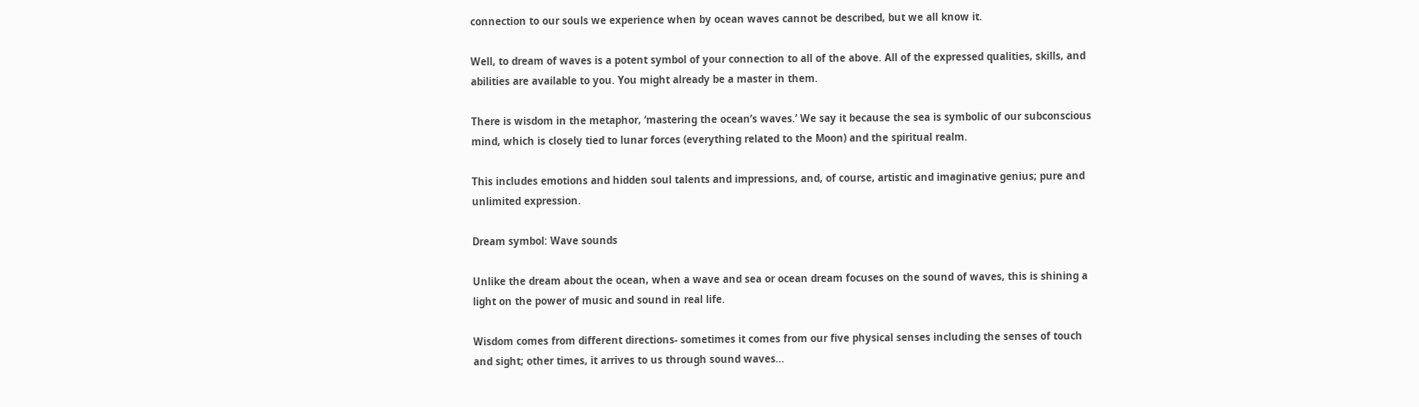connection to our souls we experience when by ocean waves cannot be described, but we all know it.

Well, to dream of waves is a potent symbol of your connection to all of the above. All of the expressed qualities, skills, and abilities are available to you. You might already be a master in them.

There is wisdom in the metaphor, ‘mastering the ocean’s waves.’ We say it because the sea is symbolic of our subconscious mind, which is closely tied to lunar forces (everything related to the Moon) and the spiritual realm.

This includes emotions and hidden soul talents and impressions, and, of course, artistic and imaginative genius; pure and unlimited expression.

Dream symbol: Wave sounds

Unlike the dream about the ocean, when a wave and sea or ocean dream focuses on the sound of waves, this is shining a light on the power of music and sound in real life.

Wisdom comes from different directions- sometimes it comes from our five physical senses including the senses of touch and sight; other times, it arrives to us through sound waves…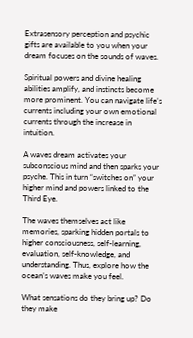Extrasensory perception and psychic gifts are available to you when your dream focuses on the sounds of waves.

Spiritual powers and divine healing abilities amplify, and instincts become more prominent. You can navigate life’s currents including your own emotional currents through the increase in intuition.

A waves dream activates your subconscious mind and then sparks your psyche. This in turn “switches on” your higher mind and powers linked to the Third Eye.

The waves themselves act like memories, sparking hidden portals to higher consciousness, self-learning, evaluation, self-knowledge, and understanding. Thus, explore how the ocean’s waves make you feel.

What sensations do they bring up? Do they make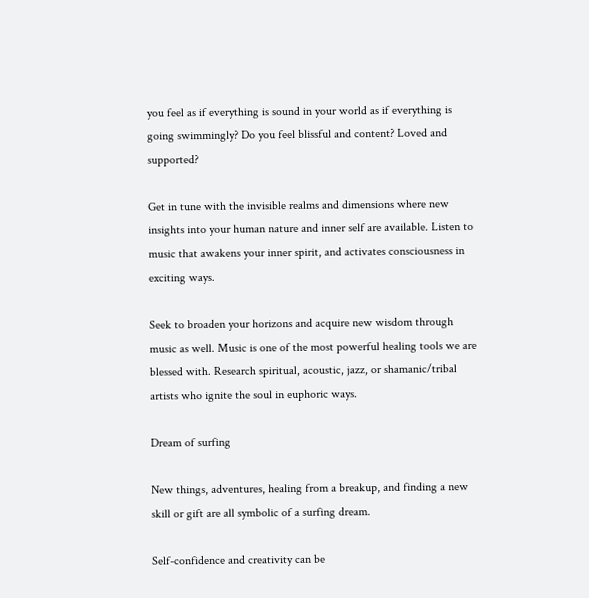you feel as if everything is sound in your world as if everything is going swimmingly? Do you feel blissful and content? Loved and supported?

Get in tune with the invisible realms and dimensions where new insights into your human nature and inner self are available. Listen to music that awakens your inner spirit, and activates consciousness in exciting ways.

Seek to broaden your horizons and acquire new wisdom through music as well. Music is one of the most powerful healing tools we are blessed with. Research spiritual, acoustic, jazz, or shamanic/tribal artists who ignite the soul in euphoric ways.

Dream of surfing

New things, adventures, healing from a breakup, and finding a new skill or gift are all symbolic of a surfing dream.

Self-confidence and creativity can be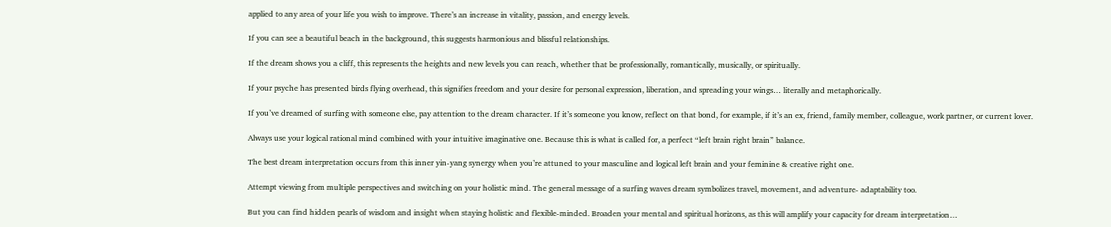applied to any area of your life you wish to improve. There’s an increase in vitality, passion, and energy levels.

If you can see a beautiful beach in the background, this suggests harmonious and blissful relationships.

If the dream shows you a cliff, this represents the heights and new levels you can reach, whether that be professionally, romantically, musically, or spiritually.

If your psyche has presented birds flying overhead, this signifies freedom and your desire for personal expression, liberation, and spreading your wings… literally and metaphorically.

If you’ve dreamed of surfing with someone else, pay attention to the dream character. If it’s someone you know, reflect on that bond, for example, if it’s an ex, friend, family member, colleague, work partner, or current lover.

Always use your logical rational mind combined with your intuitive imaginative one. Because this is what is called for, a perfect “left brain right brain” balance.

The best dream interpretation occurs from this inner yin-yang synergy when you’re attuned to your masculine and logical left brain and your feminine & creative right one.

Attempt viewing from multiple perspectives and switching on your holistic mind. The general message of a surfing waves dream symbolizes travel, movement, and adventure- adaptability too.

But you can find hidden pearls of wisdom and insight when staying holistic and flexible-minded. Broaden your mental and spiritual horizons, as this will amplify your capacity for dream interpretation…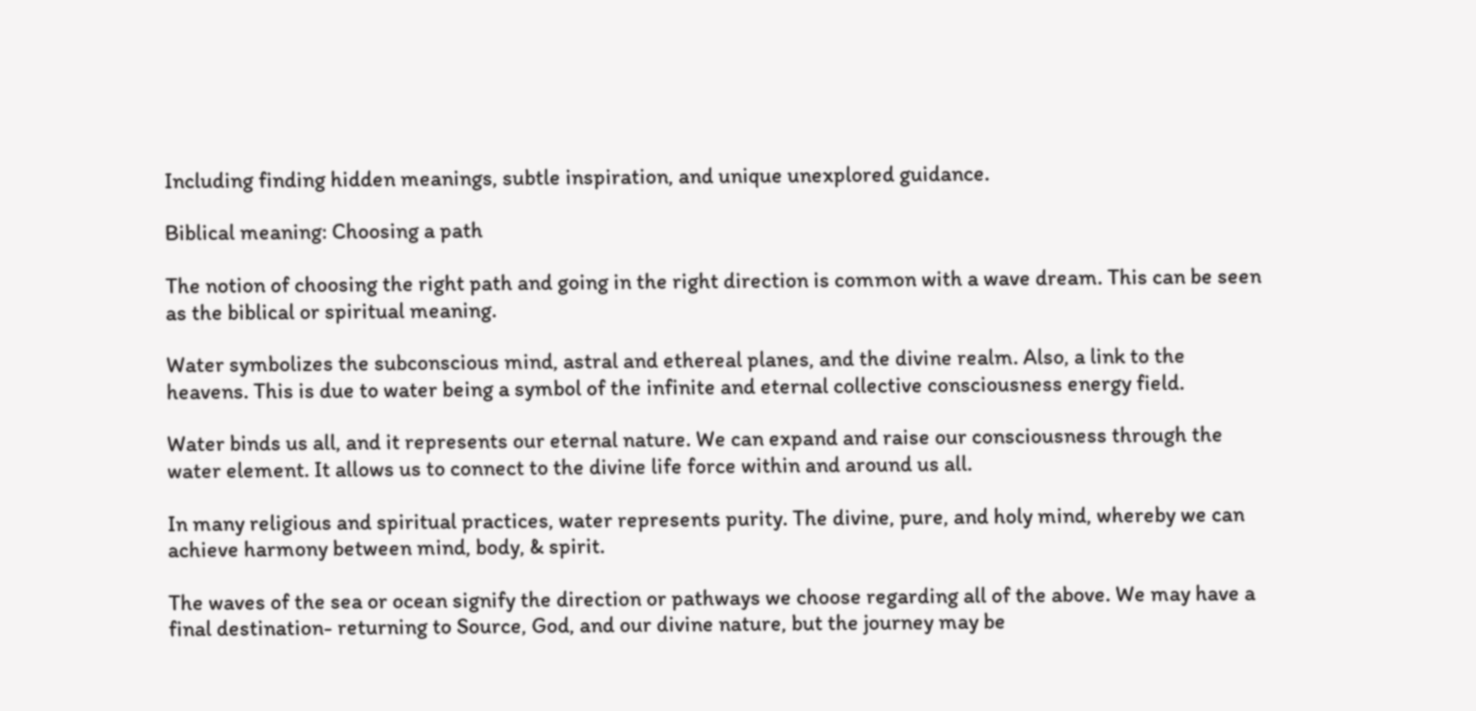Including finding hidden meanings, subtle inspiration, and unique unexplored guidance.

Biblical meaning: Choosing a path

The notion of choosing the right path and going in the right direction is common with a wave dream. This can be seen as the biblical or spiritual meaning.

Water symbolizes the subconscious mind, astral and ethereal planes, and the divine realm. Also, a link to the heavens. This is due to water being a symbol of the infinite and eternal collective consciousness energy field.

Water binds us all, and it represents our eternal nature. We can expand and raise our consciousness through the water element. It allows us to connect to the divine life force within and around us all.

In many religious and spiritual practices, water represents purity. The divine, pure, and holy mind, whereby we can achieve harmony between mind, body, & spirit.

The waves of the sea or ocean signify the direction or pathways we choose regarding all of the above. We may have a final destination- returning to Source, God, and our divine nature, but the journey may be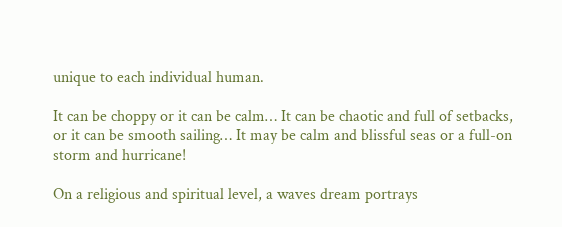unique to each individual human.

It can be choppy or it can be calm… It can be chaotic and full of setbacks, or it can be smooth sailing… It may be calm and blissful seas or a full-on storm and hurricane!

On a religious and spiritual level, a waves dream portrays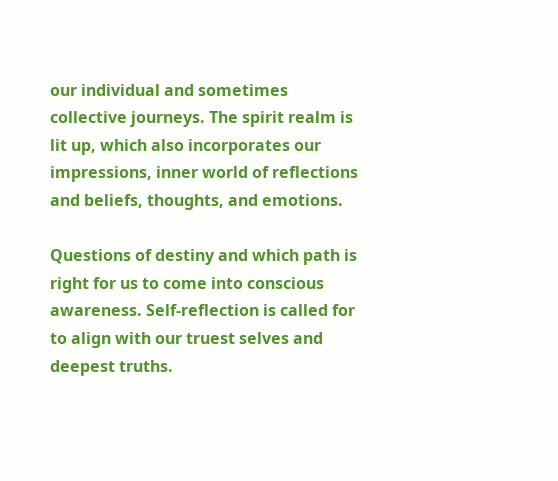our individual and sometimes collective journeys. The spirit realm is lit up, which also incorporates our impressions, inner world of reflections and beliefs, thoughts, and emotions.

Questions of destiny and which path is right for us to come into conscious awareness. Self-reflection is called for to align with our truest selves and deepest truths.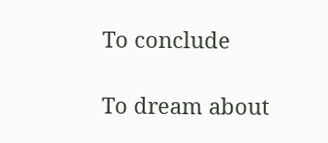To conclude

To dream about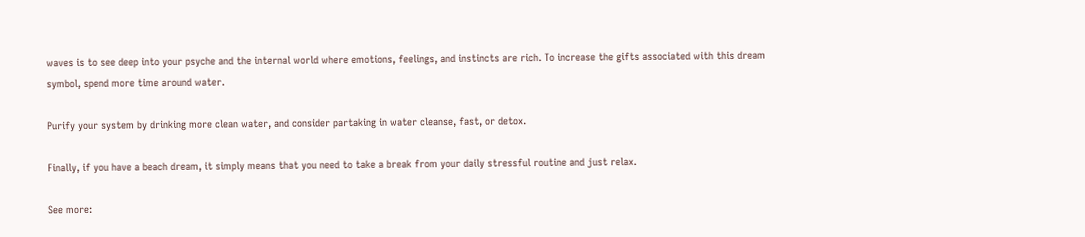waves is to see deep into your psyche and the internal world where emotions, feelings, and instincts are rich. To increase the gifts associated with this dream symbol, spend more time around water.

Purify your system by drinking more clean water, and consider partaking in water cleanse, fast, or detox.

Finally, if you have a beach dream, it simply means that you need to take a break from your daily stressful routine and just relax.

See more: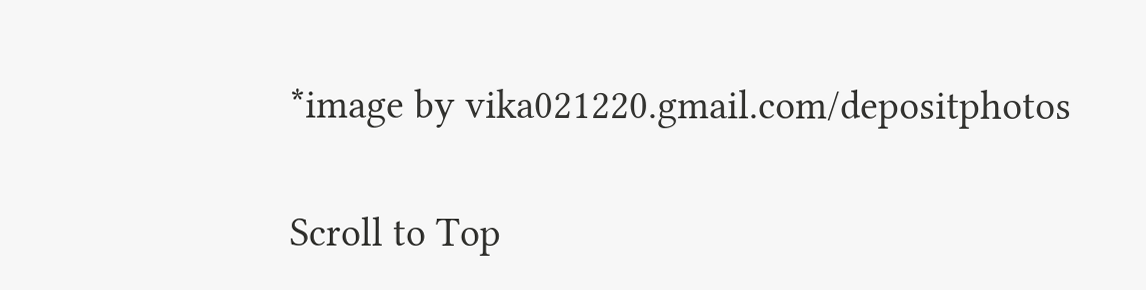*image by vika021220.gmail.com/depositphotos

Scroll to Top